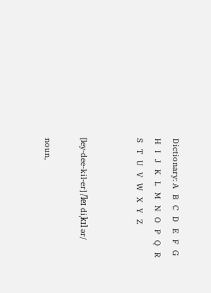Dictionary: A   B   C   D   E   F   G   H   I   J   K   L   M   N   O   P   Q   R   S   T   U   V   W   X   Y   Z


[ley-dee-kil-er] /ˈleɪ diˌkɪl ər/

noun,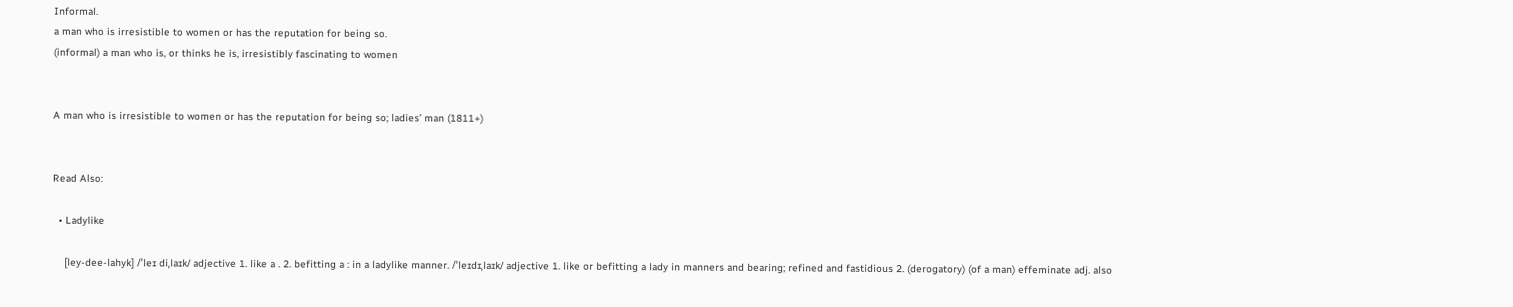Informal.
a man who is irresistible to women or has the reputation for being so.
(informal) a man who is, or thinks he is, irresistibly fascinating to women


A man who is irresistible to women or has the reputation for being so; ladies’ man (1811+)


Read Also:

  • Ladylike

    [ley-dee-lahyk] /ˈleɪ diˌlaɪk/ adjective 1. like a . 2. befitting a : in a ladylike manner. /ˈleɪdɪˌlaɪk/ adjective 1. like or befitting a lady in manners and bearing; refined and fastidious 2. (derogatory) (of a man) effeminate adj. also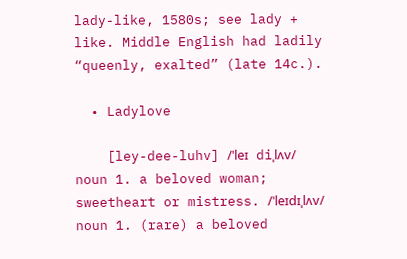lady-like, 1580s; see lady + like. Middle English had ladily “queenly, exalted” (late 14c.).

  • Ladylove

    [ley-dee-luhv] /ˈleɪ diˌlʌv/ noun 1. a beloved woman; sweetheart or mistress. /ˈleɪdɪˌlʌv/ noun 1. (rare) a beloved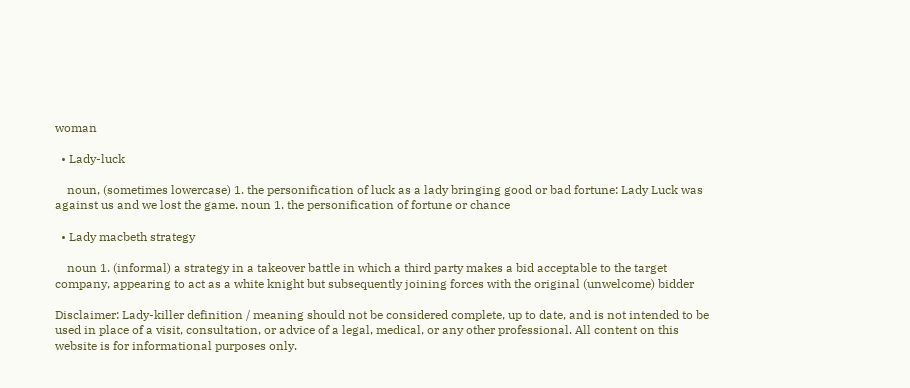woman

  • Lady-luck

    noun, (sometimes lowercase) 1. the personification of luck as a lady bringing good or bad fortune: Lady Luck was against us and we lost the game. noun 1. the personification of fortune or chance

  • Lady macbeth strategy

    noun 1. (informal) a strategy in a takeover battle in which a third party makes a bid acceptable to the target company, appearing to act as a white knight but subsequently joining forces with the original (unwelcome) bidder

Disclaimer: Lady-killer definition / meaning should not be considered complete, up to date, and is not intended to be used in place of a visit, consultation, or advice of a legal, medical, or any other professional. All content on this website is for informational purposes only.